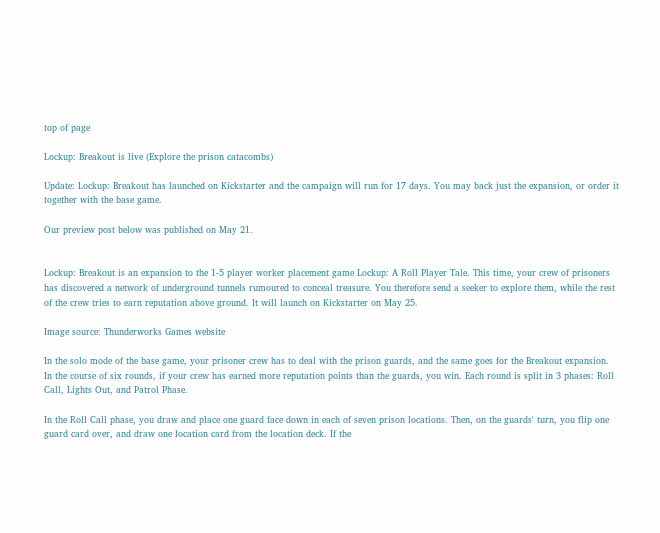top of page

Lockup: Breakout is live (Explore the prison catacombs)

Update: Lockup: Breakout has launched on Kickstarter and the campaign will run for 17 days. You may back just the expansion, or order it together with the base game.

Our preview post below was published on May 21.


Lockup: Breakout is an expansion to the 1-5 player worker placement game Lockup: A Roll Player Tale. This time, your crew of prisoners has discovered a network of underground tunnels rumoured to conceal treasure. You therefore send a seeker to explore them, while the rest of the crew tries to earn reputation above ground. It will launch on Kickstarter on May 25.

Image source: Thunderworks Games website

In the solo mode of the base game, your prisoner crew has to deal with the prison guards, and the same goes for the Breakout expansion. In the course of six rounds, if your crew has earned more reputation points than the guards, you win. Each round is split in 3 phases: Roll Call, Lights Out, and Patrol Phase.

In the Roll Call phase, you draw and place one guard face down in each of seven prison locations. Then, on the guards' turn, you flip one guard card over, and draw one location card from the location deck. If the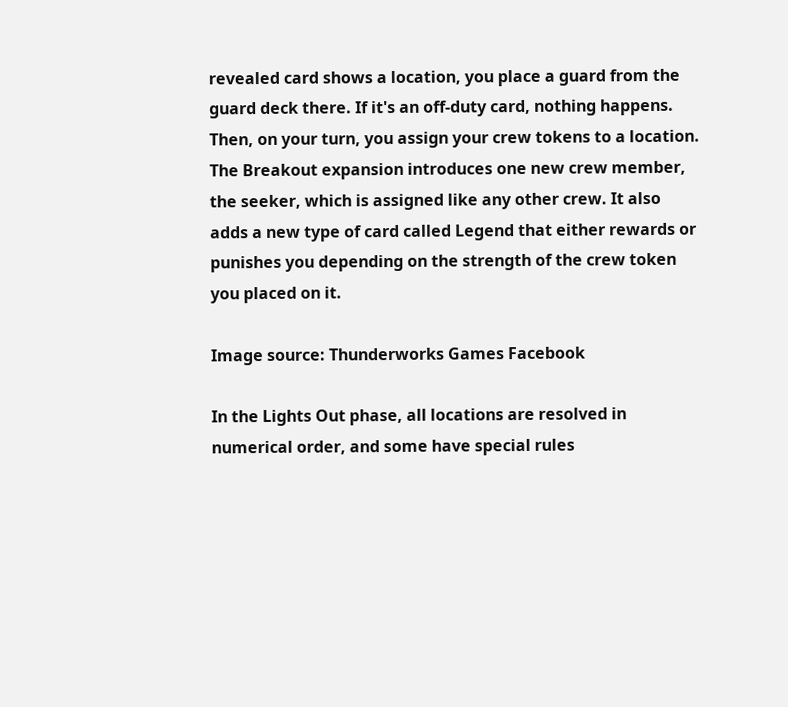revealed card shows a location, you place a guard from the guard deck there. If it's an off-duty card, nothing happens. Then, on your turn, you assign your crew tokens to a location. The Breakout expansion introduces one new crew member, the seeker, which is assigned like any other crew. It also adds a new type of card called Legend that either rewards or punishes you depending on the strength of the crew token you placed on it.

Image source: Thunderworks Games Facebook

In the Lights Out phase, all locations are resolved in numerical order, and some have special rules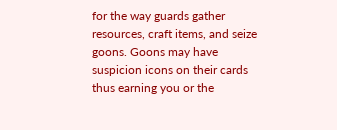for the way guards gather resources, craft items, and seize goons. Goons may have suspicion icons on their cards thus earning you or the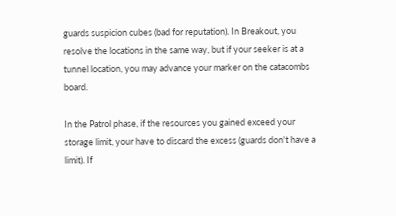guards suspicion cubes (bad for reputation). In Breakout, you resolve the locations in the same way, but if your seeker is at a tunnel location, you may advance your marker on the catacombs board.

In the Patrol phase, if the resources you gained exceed your storage limit, your have to discard the excess (guards don't have a limit). If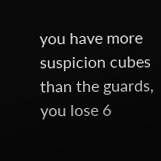you have more suspicion cubes than the guards, you lose 6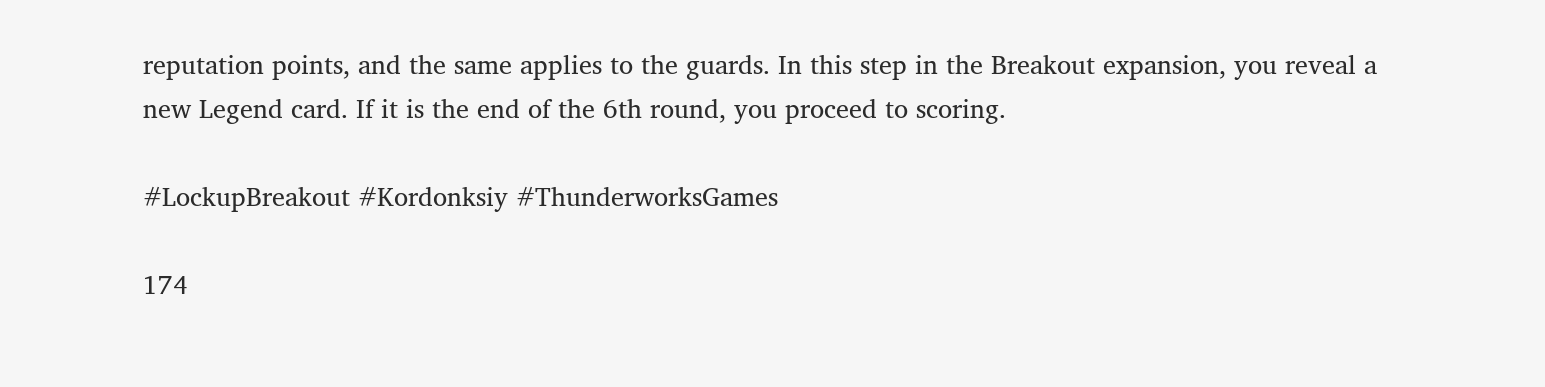reputation points, and the same applies to the guards. In this step in the Breakout expansion, you reveal a new Legend card. If it is the end of the 6th round, you proceed to scoring.

#LockupBreakout #Kordonksiy #ThunderworksGames

174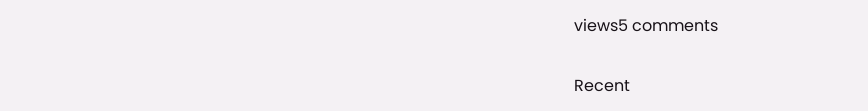views5 comments

Recent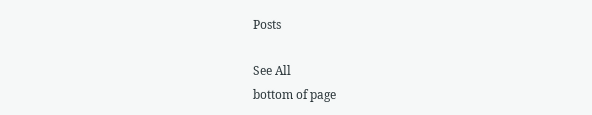Posts

See All
bottom of page